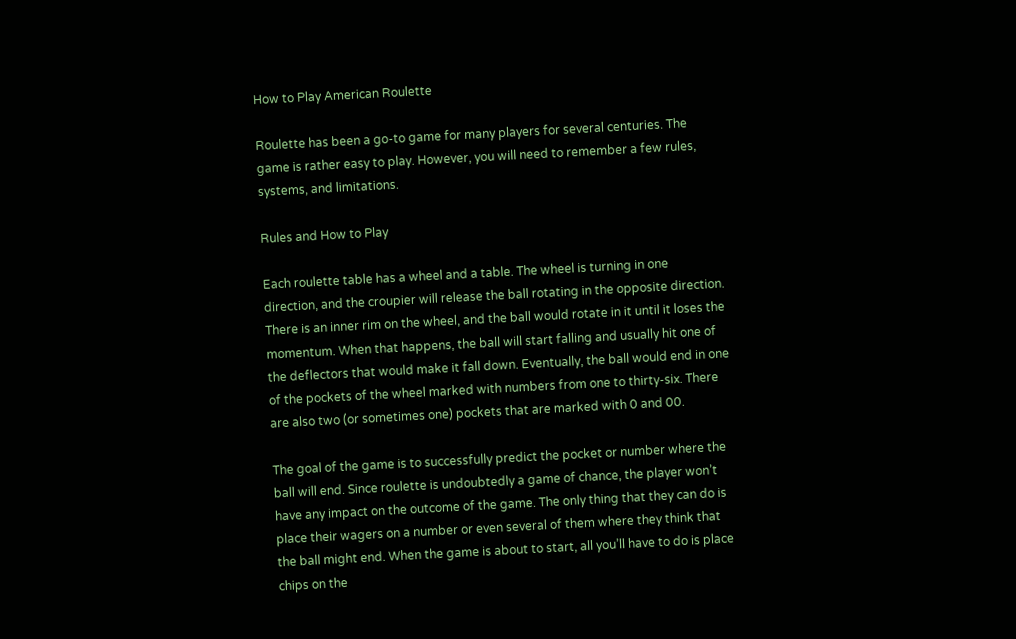How to Play American Roulette

Roulette has been a go-to game for many players for several centuries. The game is rather easy to play. However, you will need to remember a few rules, systems, and limitations.

Rules and How to Play

Each roulette table has a wheel and a table. The wheel is turning in one direction, and the croupier will release the ball rotating in the opposite direction. There is an inner rim on the wheel, and the ball would rotate in it until it loses the momentum. When that happens, the ball will start falling and usually hit one of the deflectors that would make it fall down. Eventually, the ball would end in one of the pockets of the wheel marked with numbers from one to thirty-six. There are also two (or sometimes one) pockets that are marked with 0 and 00.

The goal of the game is to successfully predict the pocket or number where the ball will end. Since roulette is undoubtedly a game of chance, the player won’t have any impact on the outcome of the game. The only thing that they can do is place their wagers on a number or even several of them where they think that the ball might end. When the game is about to start, all you’ll have to do is place chips on the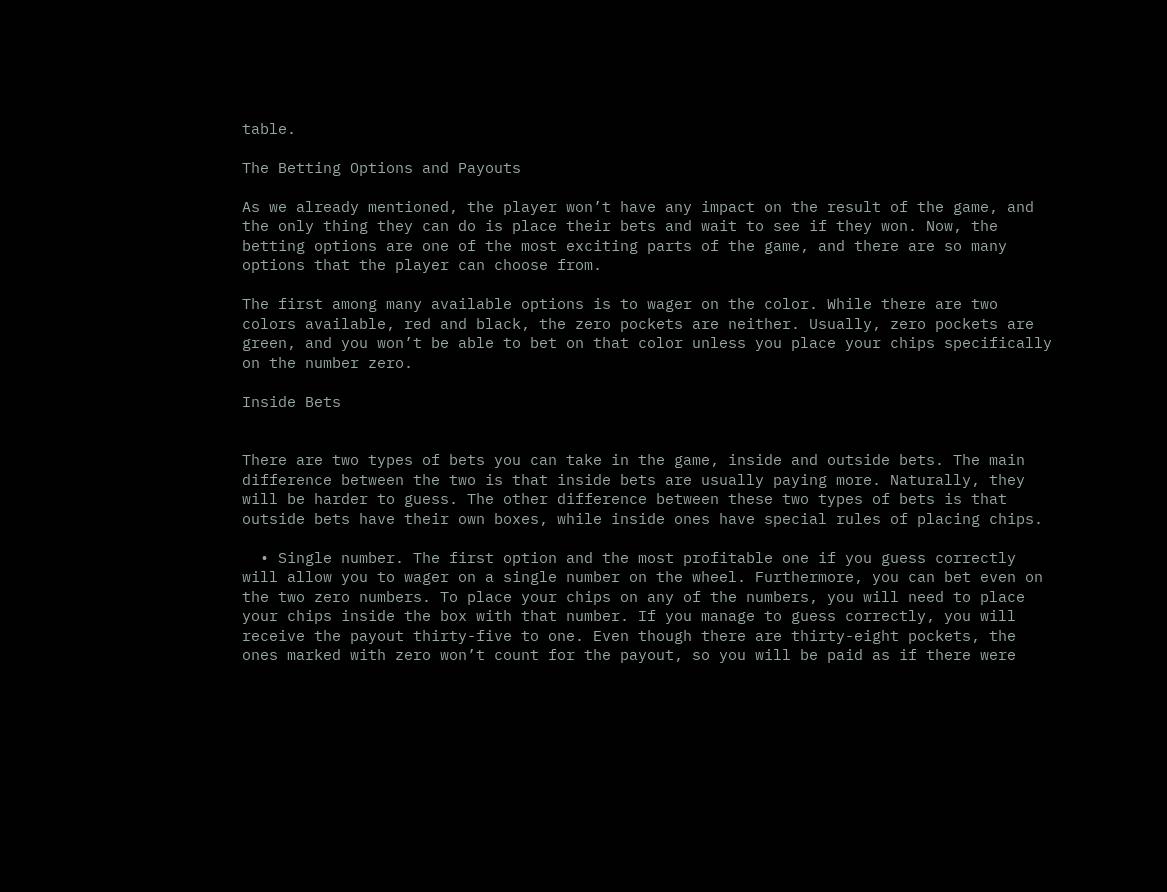table.

The Betting Options and Payouts

As we already mentioned, the player won’t have any impact on the result of the game, and the only thing they can do is place their bets and wait to see if they won. Now, the betting options are one of the most exciting parts of the game, and there are so many options that the player can choose from.

The first among many available options is to wager on the color. While there are two colors available, red and black, the zero pockets are neither. Usually, zero pockets are green, and you won’t be able to bet on that color unless you place your chips specifically on the number zero.

Inside Bets


There are two types of bets you can take in the game, inside and outside bets. The main difference between the two is that inside bets are usually paying more. Naturally, they will be harder to guess. The other difference between these two types of bets is that outside bets have their own boxes, while inside ones have special rules of placing chips.

  • Single number. The first option and the most profitable one if you guess correctly will allow you to wager on a single number on the wheel. Furthermore, you can bet even on the two zero numbers. To place your chips on any of the numbers, you will need to place your chips inside the box with that number. If you manage to guess correctly, you will receive the payout thirty-five to one. Even though there are thirty-eight pockets, the ones marked with zero won’t count for the payout, so you will be paid as if there were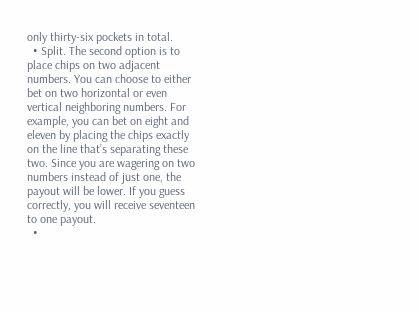only thirty-six pockets in total.
  • Split. The second option is to place chips on two adjacent numbers. You can choose to either bet on two horizontal or even vertical neighboring numbers. For example, you can bet on eight and eleven by placing the chips exactly on the line that’s separating these two. Since you are wagering on two numbers instead of just one, the payout will be lower. If you guess correctly, you will receive seventeen to one payout.
  •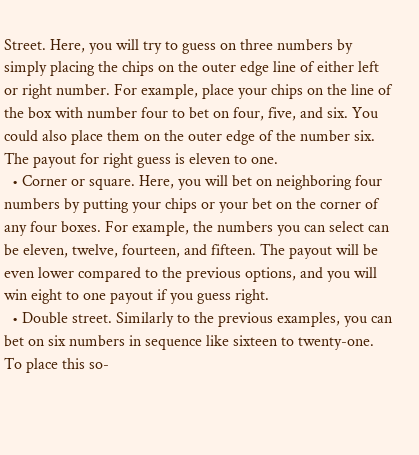Street. Here, you will try to guess on three numbers by simply placing the chips on the outer edge line of either left or right number. For example, place your chips on the line of the box with number four to bet on four, five, and six. You could also place them on the outer edge of the number six. The payout for right guess is eleven to one.
  • Corner or square. Here, you will bet on neighboring four numbers by putting your chips or your bet on the corner of any four boxes. For example, the numbers you can select can be eleven, twelve, fourteen, and fifteen. The payout will be even lower compared to the previous options, and you will win eight to one payout if you guess right.
  • Double street. Similarly to the previous examples, you can bet on six numbers in sequence like sixteen to twenty-one. To place this so-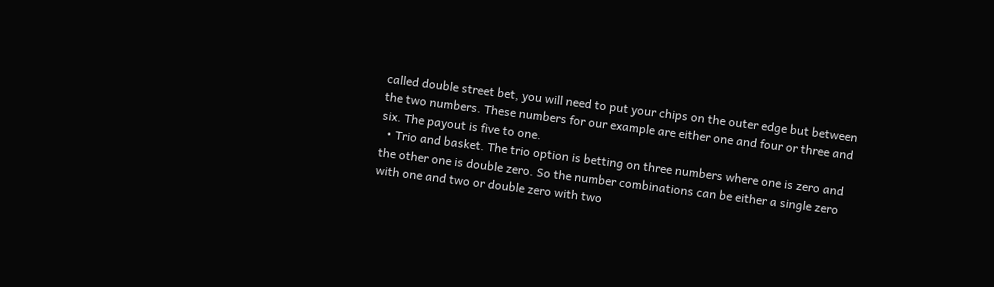called double street bet, you will need to put your chips on the outer edge but between the two numbers. These numbers for our example are either one and four or three and six. The payout is five to one.
  • Trio and basket. The trio option is betting on three numbers where one is zero and the other one is double zero. So the number combinations can be either a single zero with one and two or double zero with two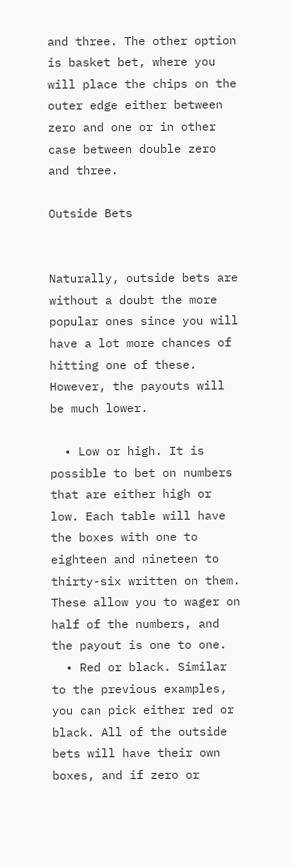and three. The other option is basket bet, where you will place the chips on the outer edge either between zero and one or in other case between double zero and three.

Outside Bets


Naturally, outside bets are without a doubt the more popular ones since you will have a lot more chances of hitting one of these. However, the payouts will be much lower.

  • Low or high. It is possible to bet on numbers that are either high or low. Each table will have the boxes with one to eighteen and nineteen to thirty-six written on them. These allow you to wager on half of the numbers, and the payout is one to one.
  • Red or black. Similar to the previous examples, you can pick either red or black. All of the outside bets will have their own boxes, and if zero or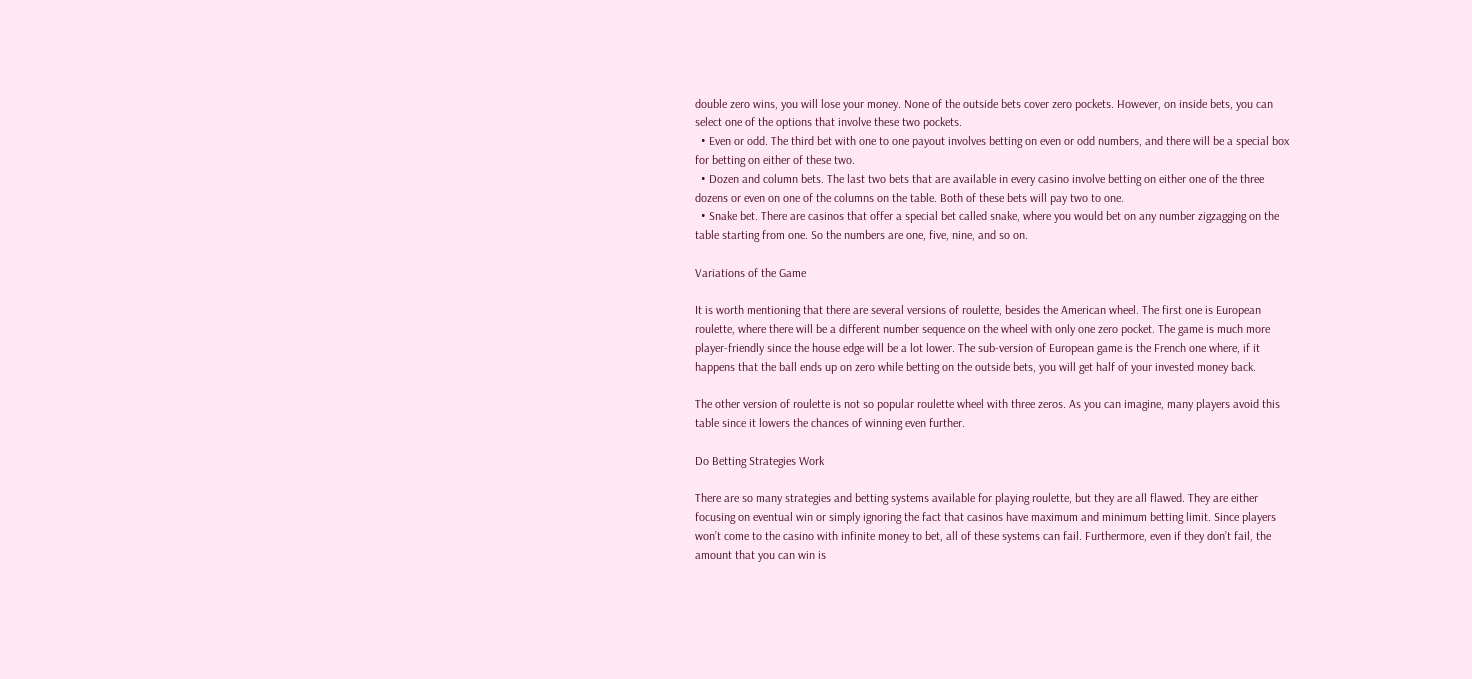double zero wins, you will lose your money. None of the outside bets cover zero pockets. However, on inside bets, you can select one of the options that involve these two pockets.
  • Even or odd. The third bet with one to one payout involves betting on even or odd numbers, and there will be a special box for betting on either of these two.
  • Dozen and column bets. The last two bets that are available in every casino involve betting on either one of the three dozens or even on one of the columns on the table. Both of these bets will pay two to one.
  • Snake bet. There are casinos that offer a special bet called snake, where you would bet on any number zigzagging on the table starting from one. So the numbers are one, five, nine, and so on.

Variations of the Game

It is worth mentioning that there are several versions of roulette, besides the American wheel. The first one is European roulette, where there will be a different number sequence on the wheel with only one zero pocket. The game is much more player-friendly since the house edge will be a lot lower. The sub-version of European game is the French one where, if it happens that the ball ends up on zero while betting on the outside bets, you will get half of your invested money back.

The other version of roulette is not so popular roulette wheel with three zeros. As you can imagine, many players avoid this table since it lowers the chances of winning even further.

Do Betting Strategies Work

There are so many strategies and betting systems available for playing roulette, but they are all flawed. They are either focusing on eventual win or simply ignoring the fact that casinos have maximum and minimum betting limit. Since players won’t come to the casino with infinite money to bet, all of these systems can fail. Furthermore, even if they don’t fail, the amount that you can win is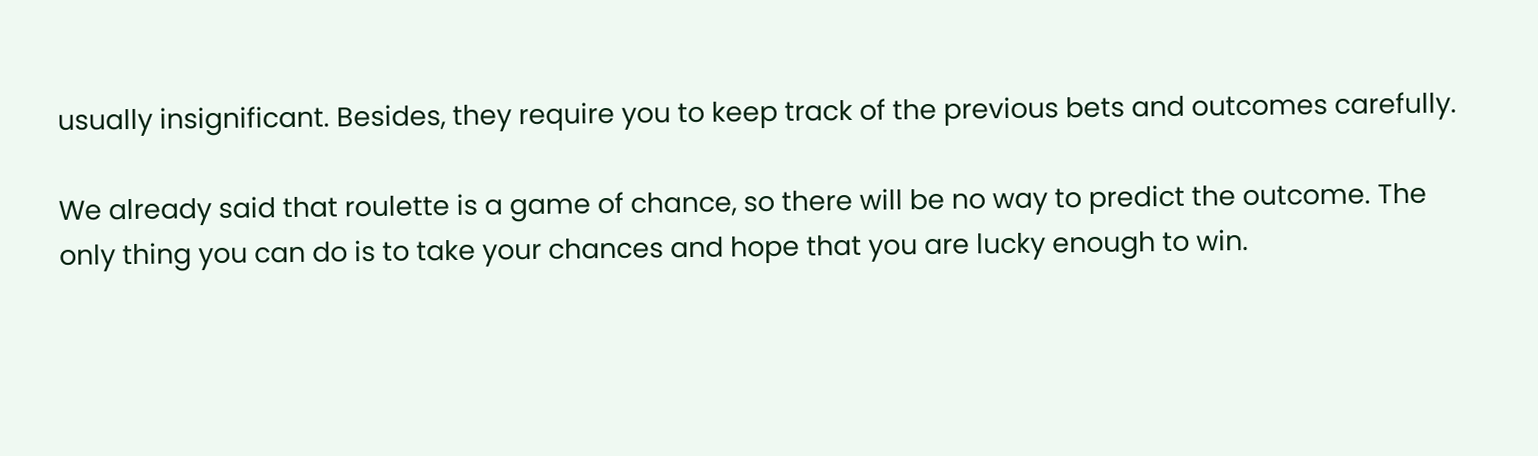usually insignificant. Besides, they require you to keep track of the previous bets and outcomes carefully.

We already said that roulette is a game of chance, so there will be no way to predict the outcome. The only thing you can do is to take your chances and hope that you are lucky enough to win.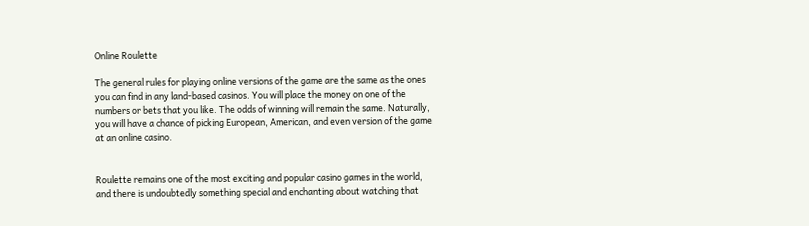Online Roulette

The general rules for playing online versions of the game are the same as the ones you can find in any land-based casinos. You will place the money on one of the numbers or bets that you like. The odds of winning will remain the same. Naturally, you will have a chance of picking European, American, and even version of the game at an online casino.


Roulette remains one of the most exciting and popular casino games in the world, and there is undoubtedly something special and enchanting about watching that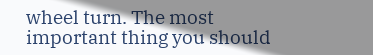wheel turn. The most important thing you should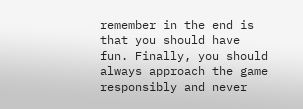remember in the end is that you should have fun. Finally, you should always approach the game responsibly and never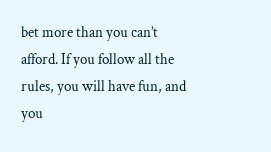bet more than you can’t afford. If you follow all the rules, you will have fun, and you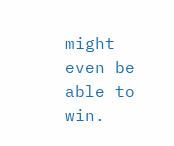might even be able to win.